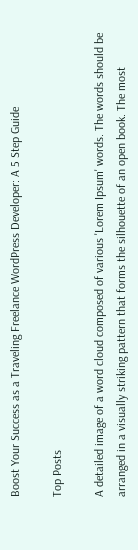Boost Your Success as a Traveling Freelance WordPress Developer: A 5 Step Guide

Top Posts

A detailed image of a word cloud composed of various 'Lorem Ipsum' words. The words should be arranged in a visually striking pattern that forms the silhouette of an open book. The most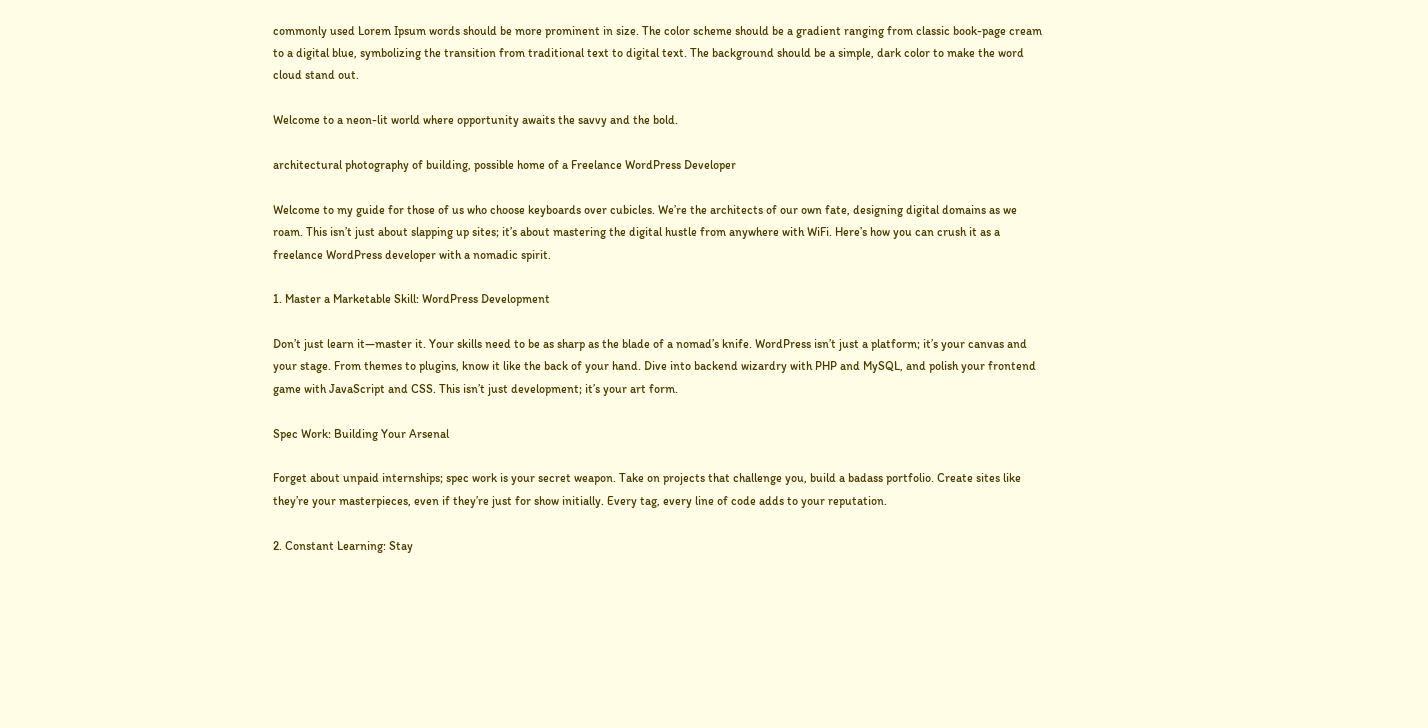commonly used Lorem Ipsum words should be more prominent in size. The color scheme should be a gradient ranging from classic book-page cream to a digital blue, symbolizing the transition from traditional text to digital text. The background should be a simple, dark color to make the word cloud stand out.

Welcome to a neon-lit world where opportunity awaits the savvy and the bold.

architectural photography of building, possible home of a Freelance WordPress Developer

Welcome to my guide for those of us who choose keyboards over cubicles. We’re the architects of our own fate, designing digital domains as we roam. This isn’t just about slapping up sites; it’s about mastering the digital hustle from anywhere with WiFi. Here’s how you can crush it as a freelance WordPress developer with a nomadic spirit.

1. Master a Marketable Skill: WordPress Development

Don’t just learn it—master it. Your skills need to be as sharp as the blade of a nomad’s knife. WordPress isn’t just a platform; it’s your canvas and your stage. From themes to plugins, know it like the back of your hand. Dive into backend wizardry with PHP and MySQL, and polish your frontend game with JavaScript and CSS. This isn’t just development; it’s your art form.

Spec Work: Building Your Arsenal

Forget about unpaid internships; spec work is your secret weapon. Take on projects that challenge you, build a badass portfolio. Create sites like they’re your masterpieces, even if they’re just for show initially. Every tag, every line of code adds to your reputation.

2. Constant Learning: Stay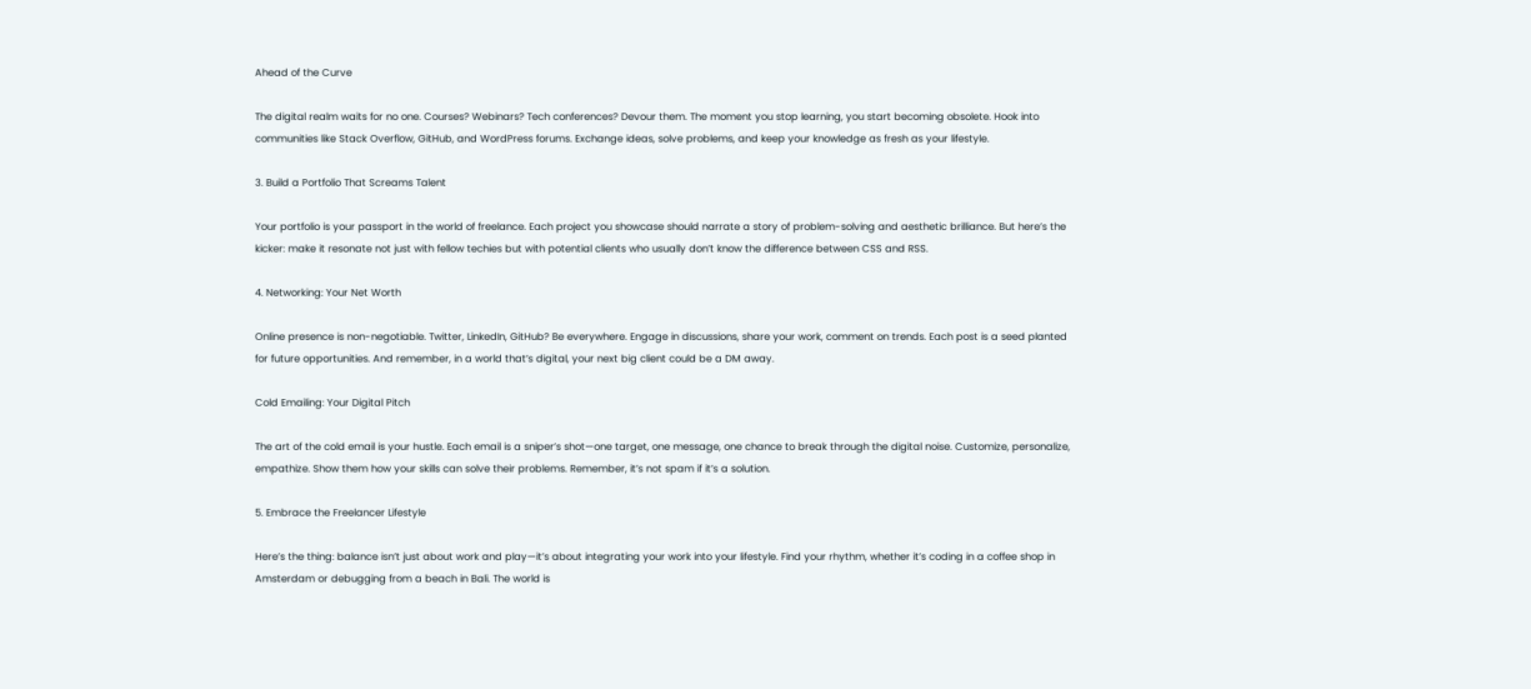Ahead of the Curve

The digital realm waits for no one. Courses? Webinars? Tech conferences? Devour them. The moment you stop learning, you start becoming obsolete. Hook into communities like Stack Overflow, GitHub, and WordPress forums. Exchange ideas, solve problems, and keep your knowledge as fresh as your lifestyle.

3. Build a Portfolio That Screams Talent

Your portfolio is your passport in the world of freelance. Each project you showcase should narrate a story of problem-solving and aesthetic brilliance. But here’s the kicker: make it resonate not just with fellow techies but with potential clients who usually don’t know the difference between CSS and RSS.

4. Networking: Your Net Worth

Online presence is non-negotiable. Twitter, LinkedIn, GitHub? Be everywhere. Engage in discussions, share your work, comment on trends. Each post is a seed planted for future opportunities. And remember, in a world that’s digital, your next big client could be a DM away.

Cold Emailing: Your Digital Pitch

The art of the cold email is your hustle. Each email is a sniper’s shot—one target, one message, one chance to break through the digital noise. Customize, personalize, empathize. Show them how your skills can solve their problems. Remember, it’s not spam if it’s a solution.

5. Embrace the Freelancer Lifestyle

Here’s the thing: balance isn’t just about work and play—it’s about integrating your work into your lifestyle. Find your rhythm, whether it’s coding in a coffee shop in Amsterdam or debugging from a beach in Bali. The world is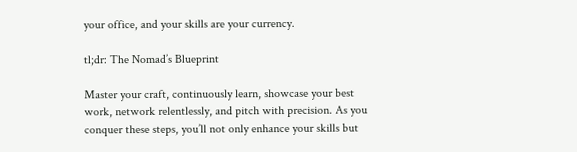your office, and your skills are your currency.

tl;dr: The Nomad’s Blueprint

Master your craft, continuously learn, showcase your best work, network relentlessly, and pitch with precision. As you conquer these steps, you’ll not only enhance your skills but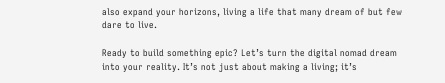also expand your horizons, living a life that many dream of but few dare to live.

Ready to build something epic? Let’s turn the digital nomad dream into your reality. It’s not just about making a living; it’s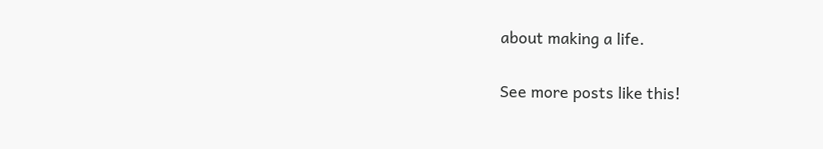about making a life.

See more posts like this!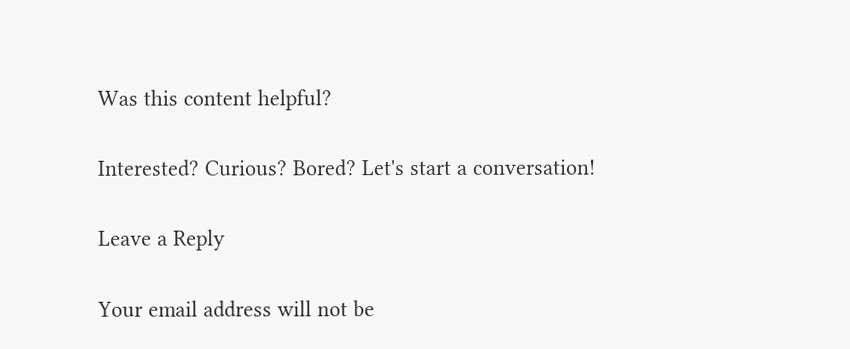Was this content helpful?

Interested? Curious? Bored? Let's start a conversation!

Leave a Reply

Your email address will not be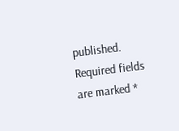published. Required fields are marked *